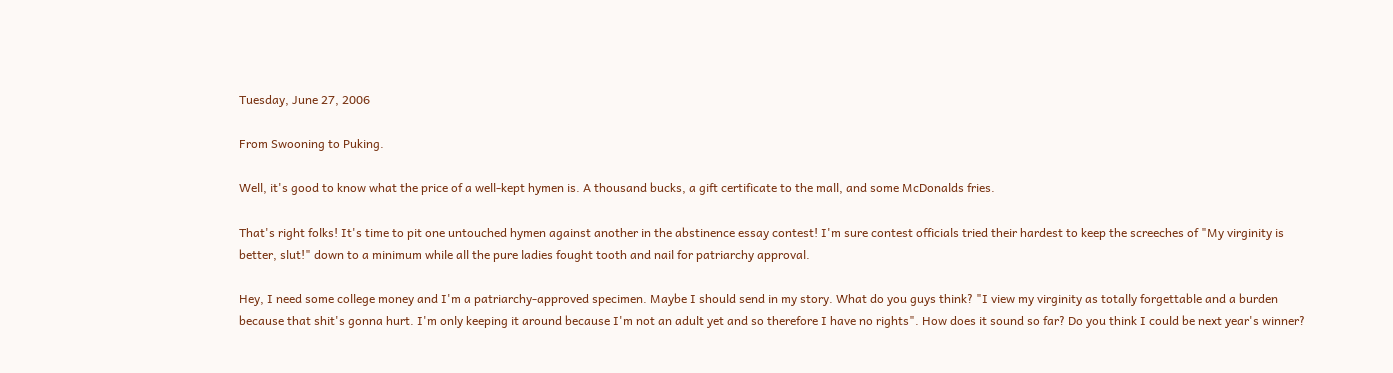Tuesday, June 27, 2006

From Swooning to Puking.

Well, it's good to know what the price of a well-kept hymen is. A thousand bucks, a gift certificate to the mall, and some McDonalds fries.

That's right folks! It's time to pit one untouched hymen against another in the abstinence essay contest! I'm sure contest officials tried their hardest to keep the screeches of "My virginity is better, slut!" down to a minimum while all the pure ladies fought tooth and nail for patriarchy approval.

Hey, I need some college money and I'm a patriarchy-approved specimen. Maybe I should send in my story. What do you guys think? "I view my virginity as totally forgettable and a burden because that shit's gonna hurt. I'm only keeping it around because I'm not an adult yet and so therefore I have no rights". How does it sound so far? Do you think I could be next year's winner?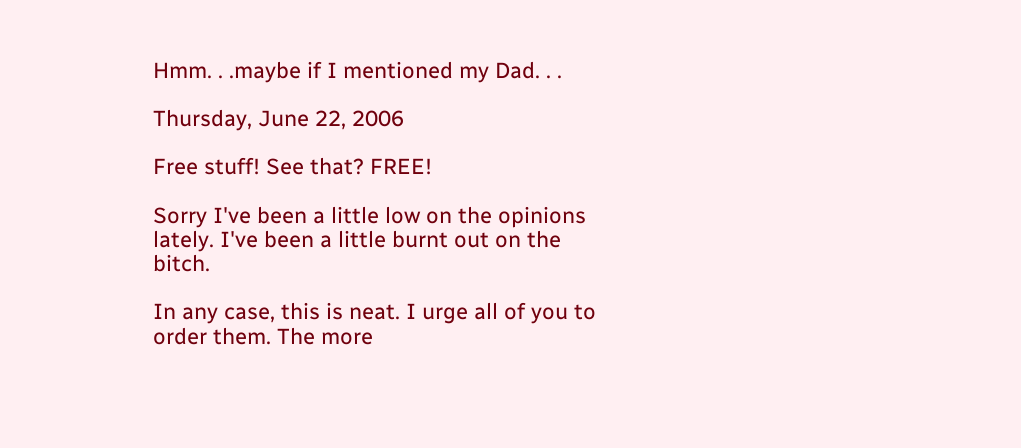Hmm. . .maybe if I mentioned my Dad. . .

Thursday, June 22, 2006

Free stuff! See that? FREE!

Sorry I've been a little low on the opinions lately. I've been a little burnt out on the bitch.

In any case, this is neat. I urge all of you to order them. The more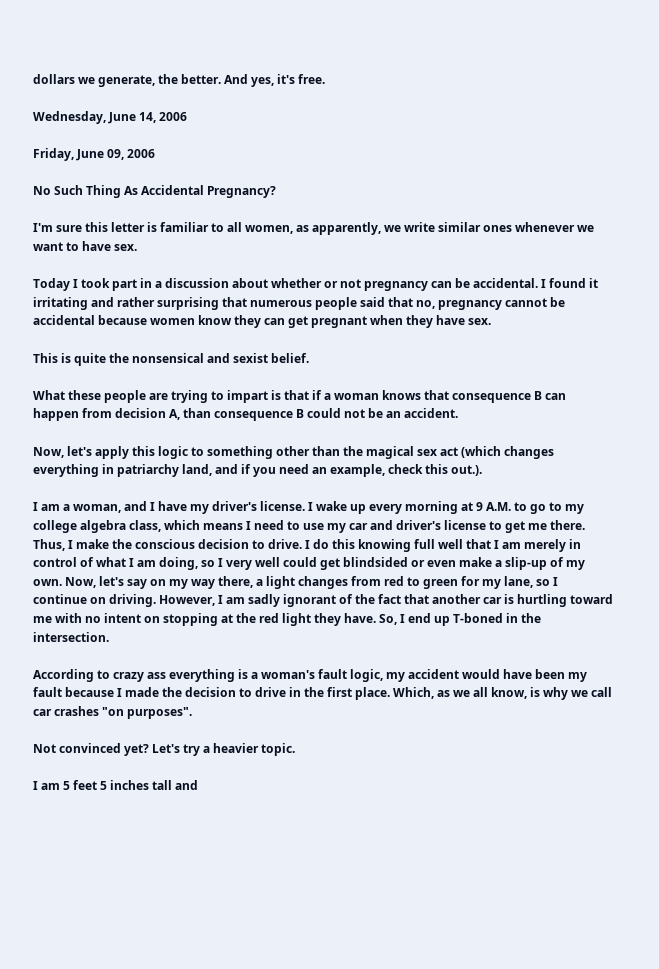dollars we generate, the better. And yes, it's free.

Wednesday, June 14, 2006

Friday, June 09, 2006

No Such Thing As Accidental Pregnancy?

I'm sure this letter is familiar to all women, as apparently, we write similar ones whenever we want to have sex.

Today I took part in a discussion about whether or not pregnancy can be accidental. I found it irritating and rather surprising that numerous people said that no, pregnancy cannot be accidental because women know they can get pregnant when they have sex.

This is quite the nonsensical and sexist belief.

What these people are trying to impart is that if a woman knows that consequence B can happen from decision A, than consequence B could not be an accident.

Now, let's apply this logic to something other than the magical sex act (which changes everything in patriarchy land, and if you need an example, check this out.).

I am a woman, and I have my driver's license. I wake up every morning at 9 A.M. to go to my college algebra class, which means I need to use my car and driver's license to get me there. Thus, I make the conscious decision to drive. I do this knowing full well that I am merely in control of what I am doing, so I very well could get blindsided or even make a slip-up of my own. Now, let's say on my way there, a light changes from red to green for my lane, so I continue on driving. However, I am sadly ignorant of the fact that another car is hurtling toward me with no intent on stopping at the red light they have. So, I end up T-boned in the intersection.

According to crazy ass everything is a woman's fault logic, my accident would have been my fault because I made the decision to drive in the first place. Which, as we all know, is why we call car crashes "on purposes".

Not convinced yet? Let's try a heavier topic.

I am 5 feet 5 inches tall and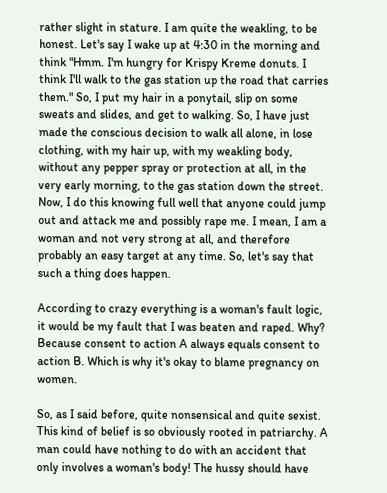rather slight in stature. I am quite the weakling, to be honest. Let's say I wake up at 4:30 in the morning and think "Hmm. I'm hungry for Krispy Kreme donuts. I think I'll walk to the gas station up the road that carries them." So, I put my hair in a ponytail, slip on some sweats and slides, and get to walking. So, I have just made the conscious decision to walk all alone, in lose clothing, with my hair up, with my weakling body, without any pepper spray or protection at all, in the very early morning, to the gas station down the street. Now, I do this knowing full well that anyone could jump out and attack me and possibly rape me. I mean, I am a woman and not very strong at all, and therefore probably an easy target at any time. So, let's say that such a thing does happen.

According to crazy everything is a woman's fault logic, it would be my fault that I was beaten and raped. Why? Because consent to action A always equals consent to action B. Which is why it's okay to blame pregnancy on women.

So, as I said before, quite nonsensical and quite sexist. This kind of belief is so obviously rooted in patriarchy. A man could have nothing to do with an accident that only involves a woman's body! The hussy should have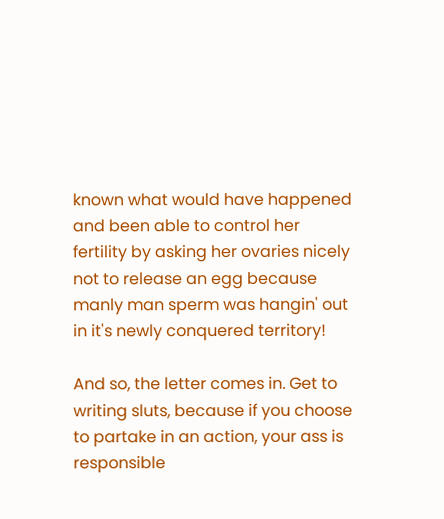known what would have happened and been able to control her fertility by asking her ovaries nicely not to release an egg because manly man sperm was hangin' out in it's newly conquered territory!

And so, the letter comes in. Get to writing sluts, because if you choose to partake in an action, your ass is responsible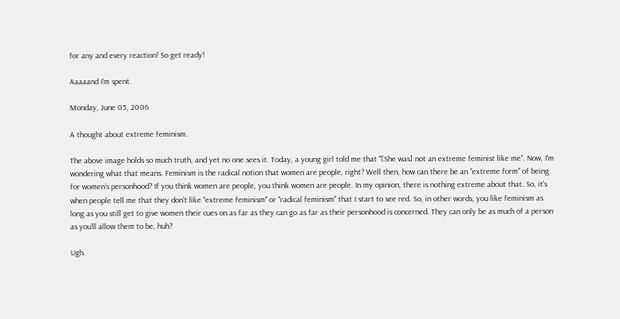for any and every reaction! So get ready!

Aaaaand I'm spent.

Monday, June 05, 2006

A thought about extreme feminism.

The above image holds so much truth, and yet no one sees it. Today, a young girl told me that "[She was] not an extreme feminist like me". Now, I'm wondering what that means. Feminism is the radical notion that women are people, right? Well then, how can there be an "extreme form" of being for women's personhood? If you think women are people, you think women are people. In my opinion, there is nothing extreme about that. So, it's when people tell me that they don't like "extreme feminism" or "radical feminism" that I start to see red. So, in other words, you like feminism as long as you still get to give women their cues on as far as they can go as far as their personhood is concerned. They can only be as much of a person as you'll allow them to be, huh?

Ugh.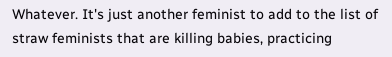Whatever. It's just another feminist to add to the list of straw feminists that are killing babies, practicing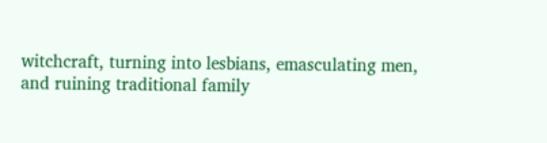witchcraft, turning into lesbians, emasculating men, and ruining traditional family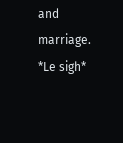and marriage. *Le sigh*